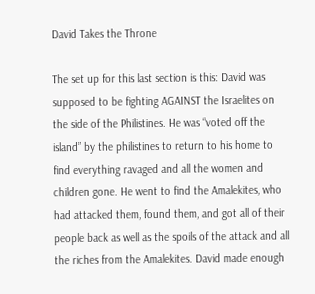David Takes the Throne

The set up for this last section is this: David was supposed to be fighting AGAINST the Israelites on the side of the Philistines. He was “voted off the island” by the philistines to return to his home to find everything ravaged and all the women and children gone. He went to find the Amalekites, who had attacked them, found them, and got all of their people back as well as the spoils of the attack and all the riches from the Amalekites. David made enough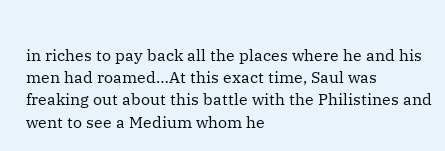in riches to pay back all the places where he and his men had roamed…At this exact time, Saul was freaking out about this battle with the Philistines and went to see a Medium whom he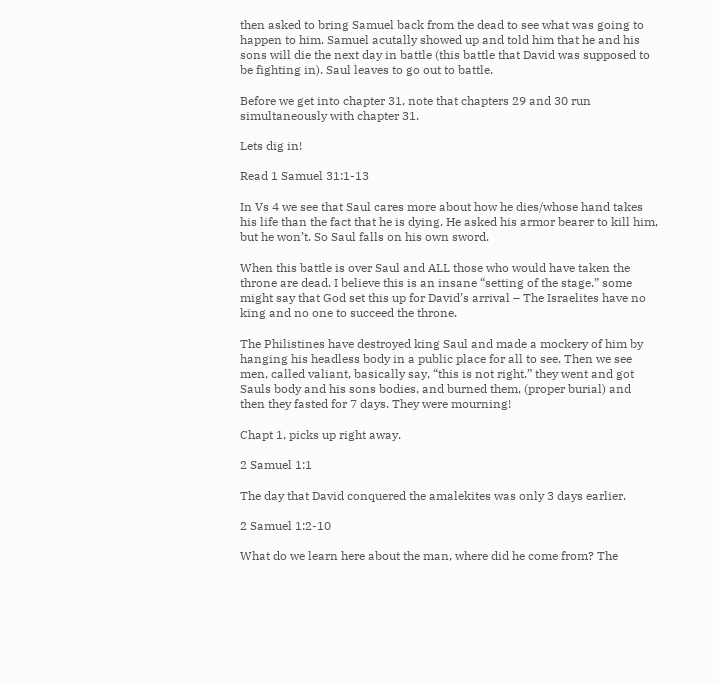then asked to bring Samuel back from the dead to see what was going to happen to him. Samuel acutally showed up and told him that he and his sons will die the next day in battle (this battle that David was supposed to be fighting in). Saul leaves to go out to battle.

Before we get into chapter 31, note that chapters 29 and 30 run simultaneously with chapter 31.

Lets dig in!

Read 1 Samuel 31:1-13

In Vs 4 we see that Saul cares more about how he dies/whose hand takes his life than the fact that he is dying. He asked his armor bearer to kill him, but he won’t. So Saul falls on his own sword.

When this battle is over Saul and ALL those who would have taken the throne are dead. I believe this is an insane “setting of the stage.” some might say that God set this up for David’s arrival – The Israelites have no king and no one to succeed the throne.

The Philistines have destroyed king Saul and made a mockery of him by hanging his headless body in a public place for all to see. Then we see men, called valiant, basically say, “this is not right.” they went and got Sauls body and his sons bodies, and burned them, (proper burial) and then they fasted for 7 days. They were mourning!

Chapt 1, picks up right away.

2 Samuel 1:1

The day that David conquered the amalekites was only 3 days earlier.

2 Samuel 1:2-10

What do we learn here about the man, where did he come from? The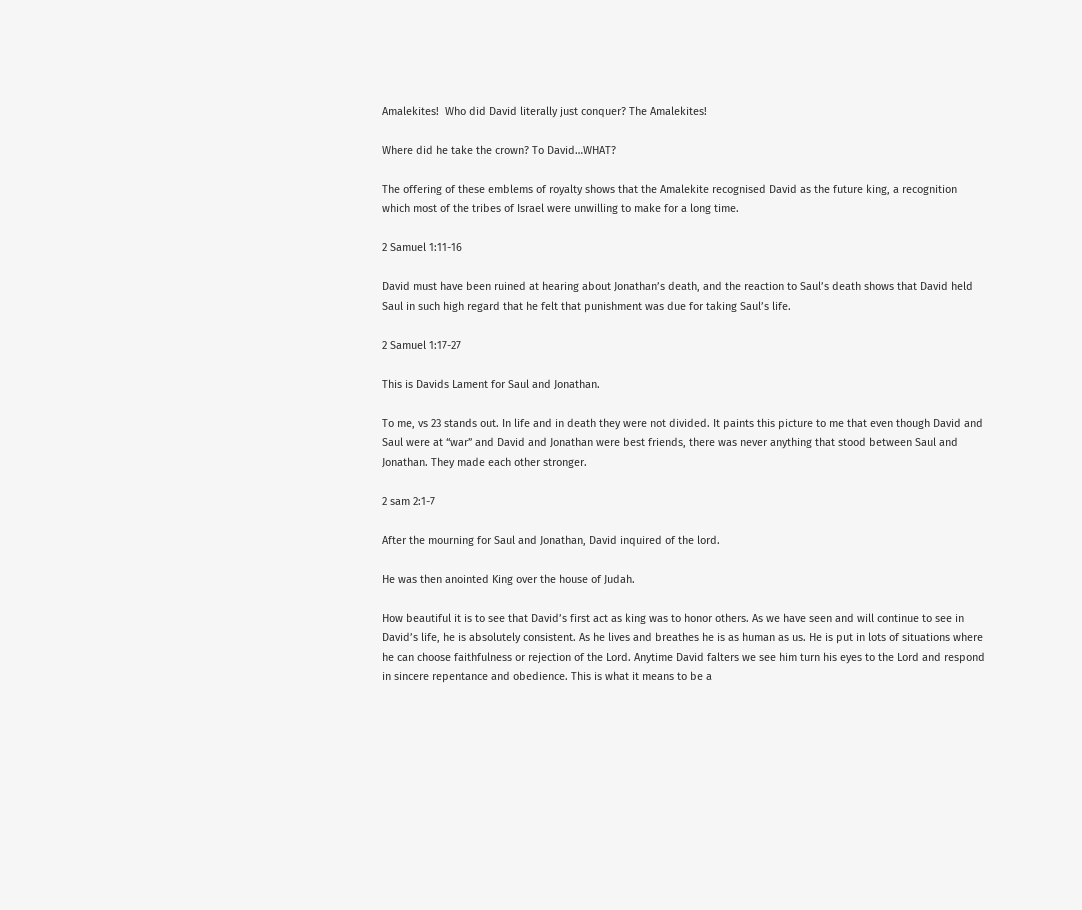Amalekites!  Who did David literally just conquer? The Amalekites!

Where did he take the crown? To David…WHAT?

The offering of these emblems of royalty shows that the Amalekite recognised David as the future king, a recognition which most of the tribes of Israel were unwilling to make for a long time.

2 Samuel 1:11-16

David must have been ruined at hearing about Jonathan’s death, and the reaction to Saul’s death shows that David held Saul in such high regard that he felt that punishment was due for taking Saul’s life.

2 Samuel 1:17-27

This is Davids Lament for Saul and Jonathan.

To me, vs 23 stands out. In life and in death they were not divided. It paints this picture to me that even though David and Saul were at “war” and David and Jonathan were best friends, there was never anything that stood between Saul and Jonathan. They made each other stronger.

2 sam 2:1-7

After the mourning for Saul and Jonathan, David inquired of the lord.

He was then anointed King over the house of Judah.

How beautiful it is to see that David’s first act as king was to honor others. As we have seen and will continue to see in David’s life, he is absolutely consistent. As he lives and breathes he is as human as us. He is put in lots of situations where he can choose faithfulness or rejection of the Lord. Anytime David falters we see him turn his eyes to the Lord and respond in sincere repentance and obedience. This is what it means to be a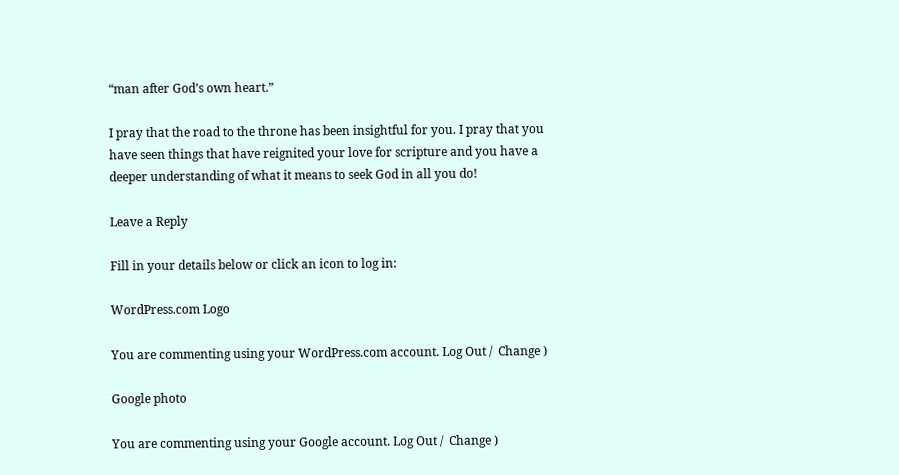“man after God’s own heart.”

I pray that the road to the throne has been insightful for you. I pray that you have seen things that have reignited your love for scripture and you have a deeper understanding of what it means to seek God in all you do!

Leave a Reply

Fill in your details below or click an icon to log in:

WordPress.com Logo

You are commenting using your WordPress.com account. Log Out /  Change )

Google photo

You are commenting using your Google account. Log Out /  Change )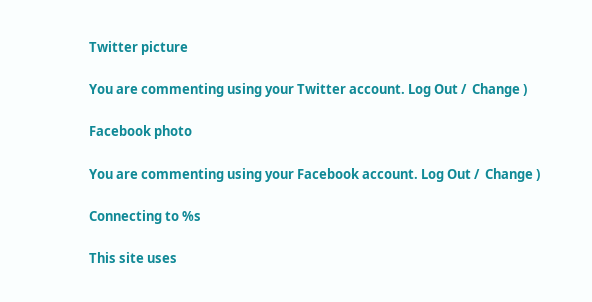Twitter picture

You are commenting using your Twitter account. Log Out /  Change )

Facebook photo

You are commenting using your Facebook account. Log Out /  Change )

Connecting to %s

This site uses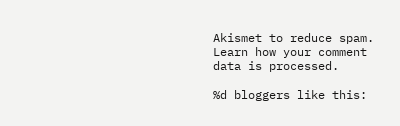Akismet to reduce spam. Learn how your comment data is processed.

%d bloggers like this: